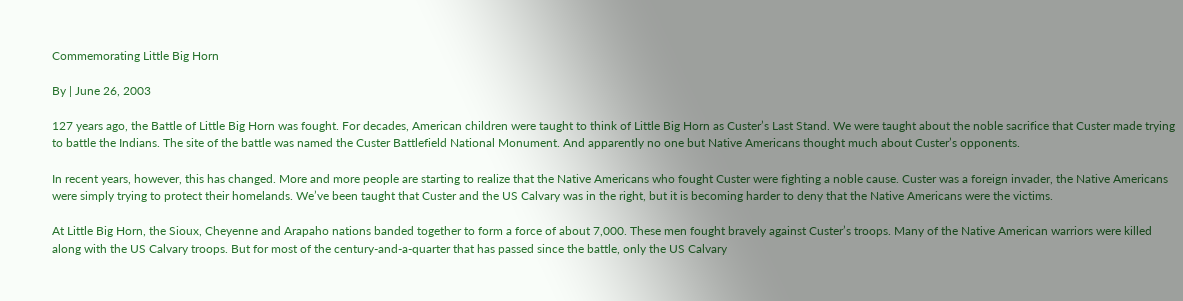Commemorating Little Big Horn

By | June 26, 2003

127 years ago, the Battle of Little Big Horn was fought. For decades, American children were taught to think of Little Big Horn as Custer’s Last Stand. We were taught about the noble sacrifice that Custer made trying to battle the Indians. The site of the battle was named the Custer Battlefield National Monument. And apparently no one but Native Americans thought much about Custer’s opponents.

In recent years, however, this has changed. More and more people are starting to realize that the Native Americans who fought Custer were fighting a noble cause. Custer was a foreign invader, the Native Americans were simply trying to protect their homelands. We’ve been taught that Custer and the US Calvary was in the right, but it is becoming harder to deny that the Native Americans were the victims.

At Little Big Horn, the Sioux, Cheyenne and Arapaho nations banded together to form a force of about 7,000. These men fought bravely against Custer’s troops. Many of the Native American warriors were killed along with the US Calvary troops. But for most of the century-and-a-quarter that has passed since the battle, only the US Calvary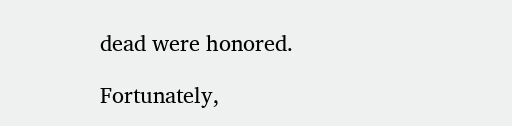dead were honored.

Fortunately,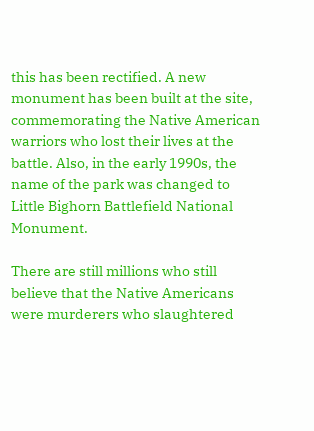this has been rectified. A new monument has been built at the site, commemorating the Native American warriors who lost their lives at the battle. Also, in the early 1990s, the name of the park was changed to Little Bighorn Battlefield National Monument.

There are still millions who still believe that the Native Americans were murderers who slaughtered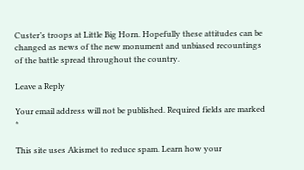Custer’s troops at Little Big Horn. Hopefully these attitudes can be changed as news of the new monument and unbiased recountings of the battle spread throughout the country.

Leave a Reply

Your email address will not be published. Required fields are marked *

This site uses Akismet to reduce spam. Learn how your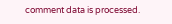comment data is processed.